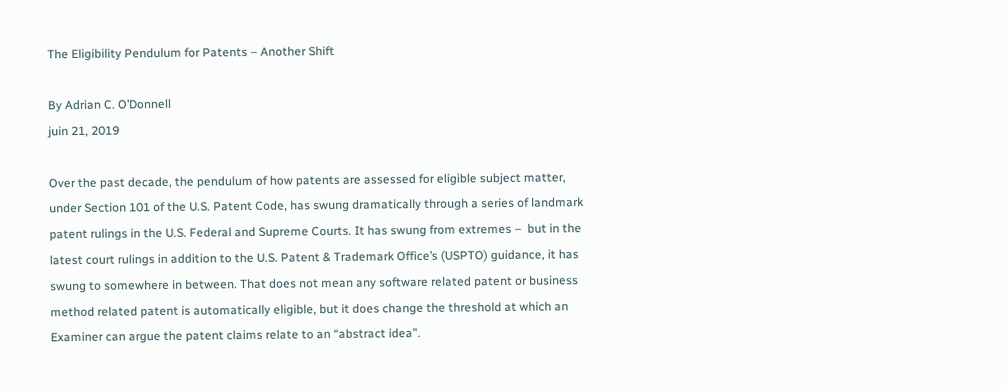The Eligibility Pendulum for Patents – Another Shift

By Adrian C. O’Donnell
juin 21, 2019

Over the past decade, the pendulum of how patents are assessed for eligible subject matter, under Section 101 of the U.S. Patent Code, has swung dramatically through a series of landmark patent rulings in the U.S. Federal and Supreme Courts. It has swung from extremes –  but in the latest court rulings in addition to the U.S. Patent & Trademark Office’s (USPTO) guidance, it has swung to somewhere in between. That does not mean any software related patent or business method related patent is automatically eligible, but it does change the threshold at which an Examiner can argue the patent claims relate to an “abstract idea”.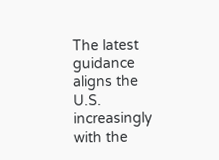The latest guidance aligns the U.S. increasingly with the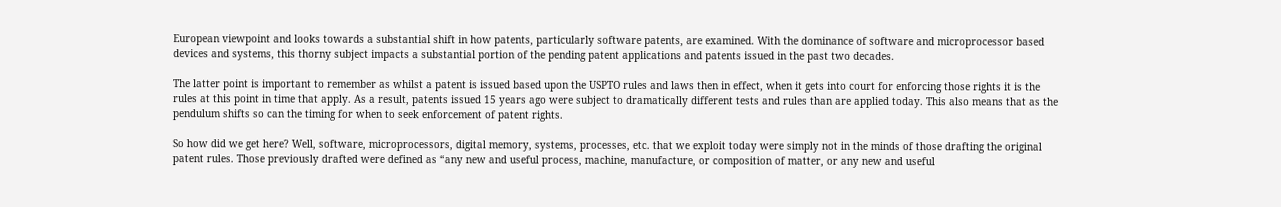European viewpoint and looks towards a substantial shift in how patents, particularly software patents, are examined. With the dominance of software and microprocessor based devices and systems, this thorny subject impacts a substantial portion of the pending patent applications and patents issued in the past two decades.

The latter point is important to remember as whilst a patent is issued based upon the USPTO rules and laws then in effect, when it gets into court for enforcing those rights it is the rules at this point in time that apply. As a result, patents issued 15 years ago were subject to dramatically different tests and rules than are applied today. This also means that as the pendulum shifts so can the timing for when to seek enforcement of patent rights.

So how did we get here? Well, software, microprocessors, digital memory, systems, processes, etc. that we exploit today were simply not in the minds of those drafting the original patent rules. Those previously drafted were defined as “any new and useful process, machine, manufacture, or composition of matter, or any new and useful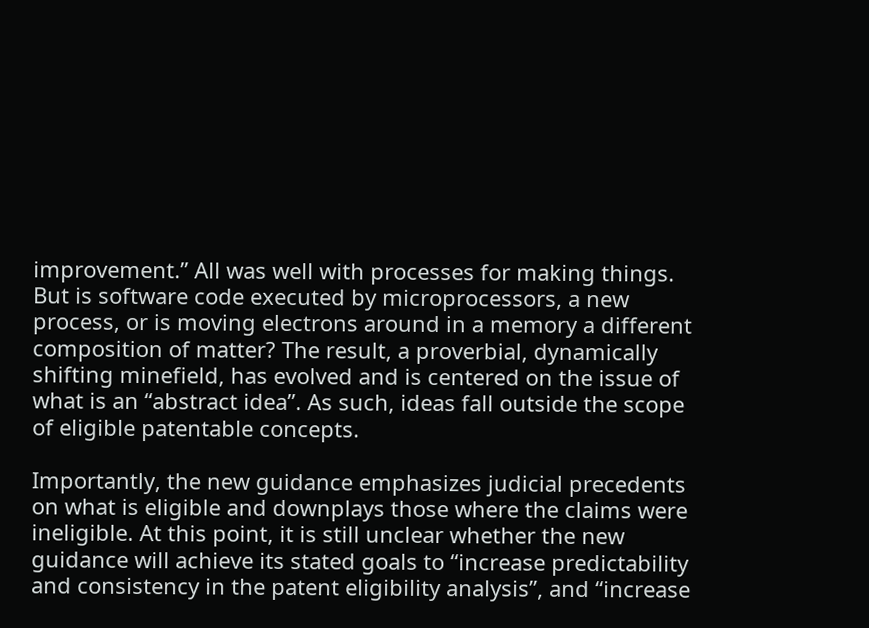improvement.” All was well with processes for making things. But is software code executed by microprocessors, a new process, or is moving electrons around in a memory a different composition of matter? The result, a proverbial, dynamically shifting minefield, has evolved and is centered on the issue of what is an “abstract idea”. As such, ideas fall outside the scope of eligible patentable concepts.

Importantly, the new guidance emphasizes judicial precedents on what is eligible and downplays those where the claims were ineligible. At this point, it is still unclear whether the new guidance will achieve its stated goals to “increase predictability and consistency in the patent eligibility analysis”, and “increase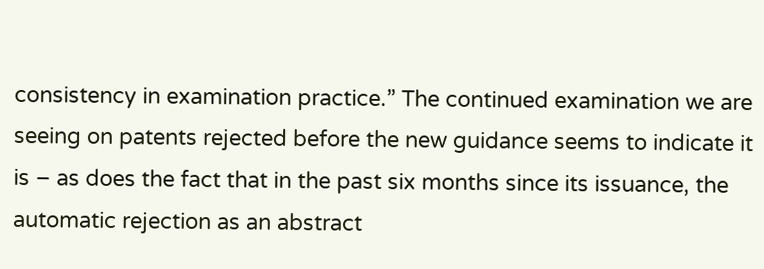consistency in examination practice.” The continued examination we are seeing on patents rejected before the new guidance seems to indicate it is – as does the fact that in the past six months since its issuance, the automatic rejection as an abstract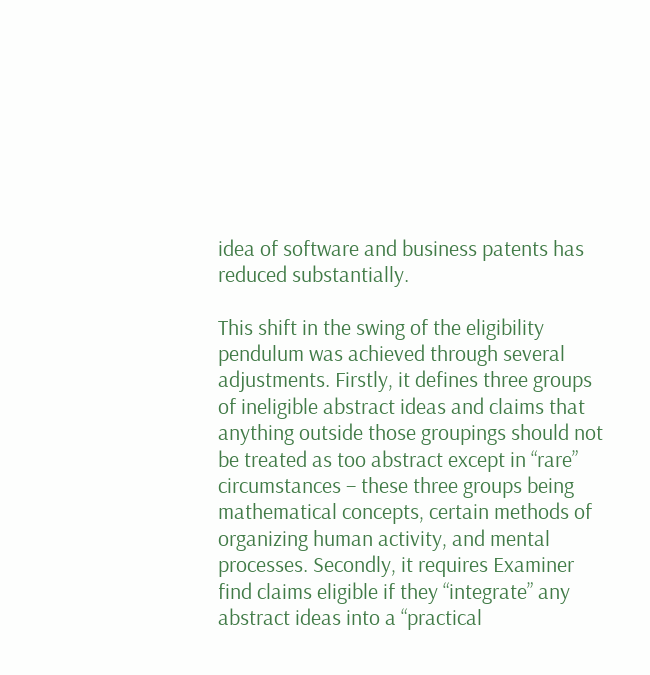idea of software and business patents has reduced substantially.

This shift in the swing of the eligibility pendulum was achieved through several adjustments. Firstly, it defines three groups of ineligible abstract ideas and claims that anything outside those groupings should not be treated as too abstract except in “rare” circumstances – these three groups being mathematical concepts, certain methods of organizing human activity, and mental processes. Secondly, it requires Examiner find claims eligible if they “integrate” any abstract ideas into a “practical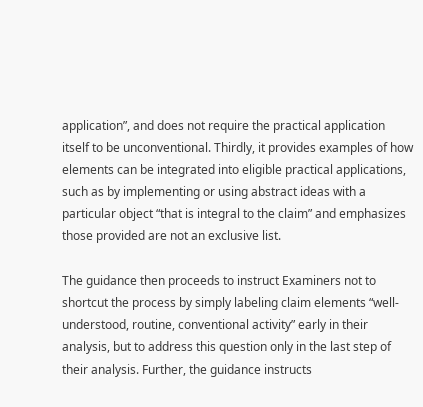application”, and does not require the practical application itself to be unconventional. Thirdly, it provides examples of how elements can be integrated into eligible practical applications, such as by implementing or using abstract ideas with a particular object “that is integral to the claim” and emphasizes those provided are not an exclusive list.

The guidance then proceeds to instruct Examiners not to shortcut the process by simply labeling claim elements “well-understood, routine, conventional activity” early in their analysis, but to address this question only in the last step of their analysis. Further, the guidance instructs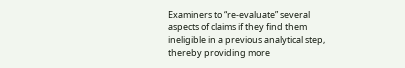Examiners to “re-evaluate” several aspects of claims if they find them ineligible in a previous analytical step, thereby providing more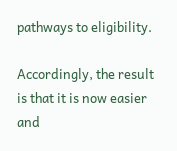pathways to eligibility.

Accordingly, the result is that it is now easier and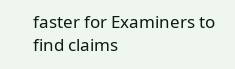faster for Examiners to find claims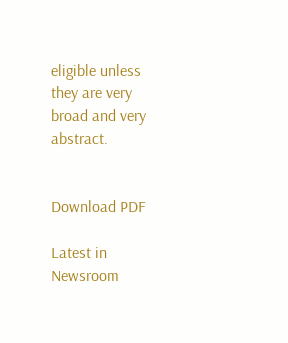eligible unless they are very broad and very abstract.


Download PDF

Latest in Newsroom